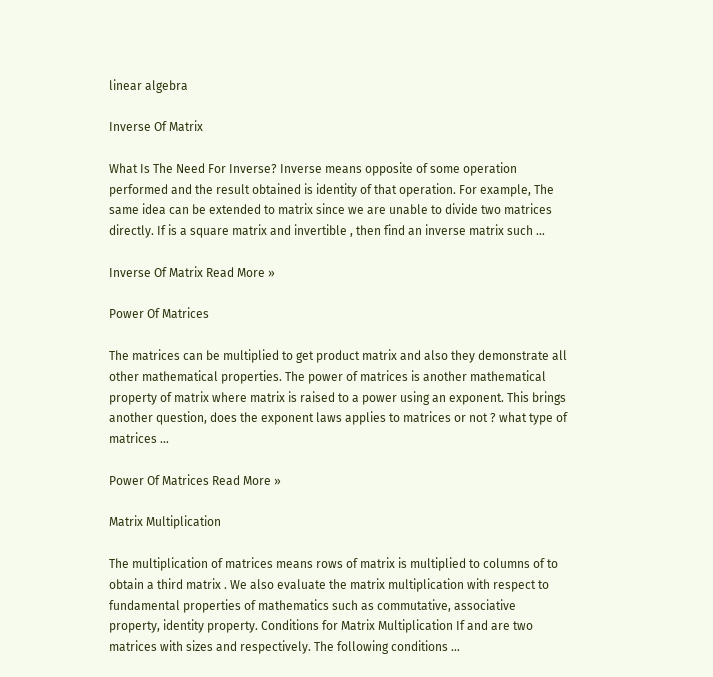linear algebra

Inverse Of Matrix

What Is The Need For Inverse? Inverse means opposite of some operation performed and the result obtained is identity of that operation. For example, The same idea can be extended to matrix since we are unable to divide two matrices directly. If is a square matrix and invertible , then find an inverse matrix such …

Inverse Of Matrix Read More »

Power Of Matrices

The matrices can be multiplied to get product matrix and also they demonstrate all other mathematical properties. The power of matrices is another mathematical property of matrix where matrix is raised to a power using an exponent. This brings another question, does the exponent laws applies to matrices or not ? what type of matrices …

Power Of Matrices Read More »

Matrix Multiplication

The multiplication of matrices means rows of matrix is multiplied to columns of to obtain a third matrix . We also evaluate the matrix multiplication with respect to fundamental properties of mathematics such as commutative, associative property, identity property. Conditions for Matrix Multiplication If and are two matrices with sizes and respectively. The following conditions …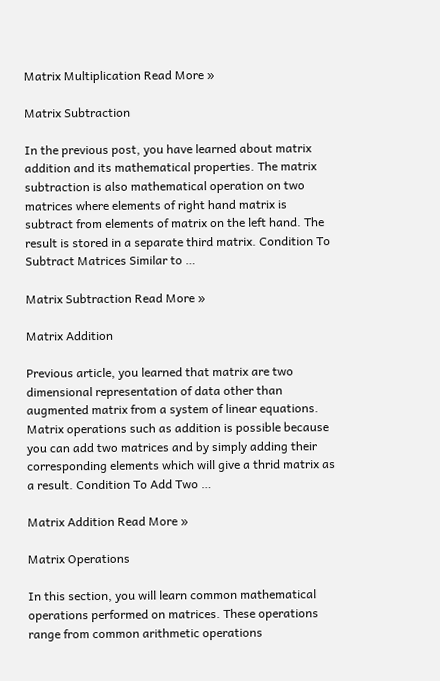Matrix Multiplication Read More »

Matrix Subtraction

In the previous post, you have learned about matrix addition and its mathematical properties. The matrix subtraction is also mathematical operation on two matrices where elements of right hand matrix is subtract from elements of matrix on the left hand. The result is stored in a separate third matrix. Condition To Subtract Matrices Similar to …

Matrix Subtraction Read More »

Matrix Addition

Previous article, you learned that matrix are two dimensional representation of data other than augmented matrix from a system of linear equations. Matrix operations such as addition is possible because you can add two matrices and by simply adding their corresponding elements which will give a thrid matrix as a result. Condition To Add Two …

Matrix Addition Read More »

Matrix Operations

In this section, you will learn common mathematical operations performed on matrices. These operations range from common arithmetic operations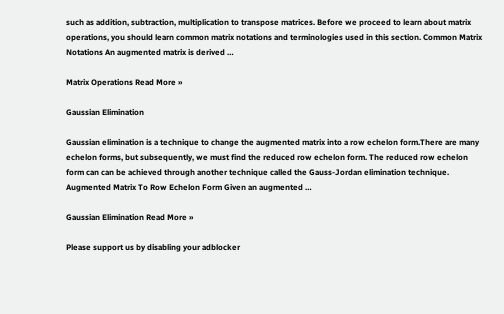such as addition, subtraction, multiplication to transpose matrices. Before we proceed to learn about matrix operations, you should learn common matrix notations and terminologies used in this section. Common Matrix Notations An augmented matrix is derived …

Matrix Operations Read More »

Gaussian Elimination

Gaussian elimination is a technique to change the augmented matrix into a row echelon form.There are many echelon forms, but subsequently, we must find the reduced row echelon form. The reduced row echelon form can can be achieved through another technique called the Gauss-Jordan elimination technique. Augmented Matrix To Row Echelon Form Given an augmented …

Gaussian Elimination Read More »

Please support us by disabling your adblocker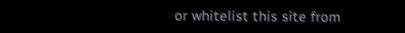or whitelist this site from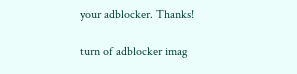your adblocker. Thanks!

turn of adblocker imag